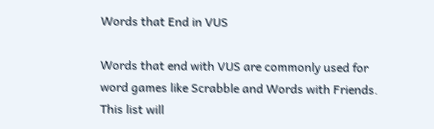Words that End in VUS

Words that end with VUS are commonly used for word games like Scrabble and Words with Friends. This list will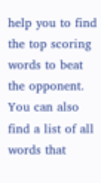help you to find the top scoring words to beat the opponent. You can also find a list of all words that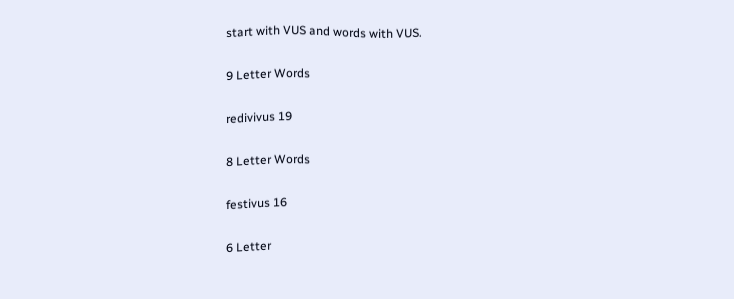start with VUS and words with VUS.

9 Letter Words

redivivus 19

8 Letter Words

festivus 16

6 Letter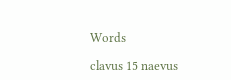Words

clavus 15 naevus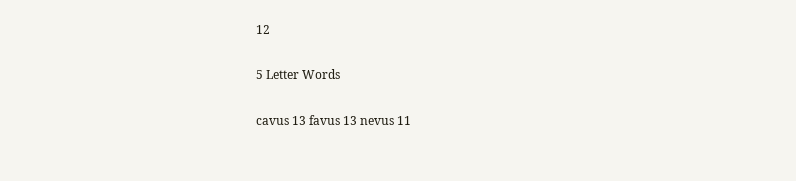12

5 Letter Words

cavus 13 favus 13 nevus 11